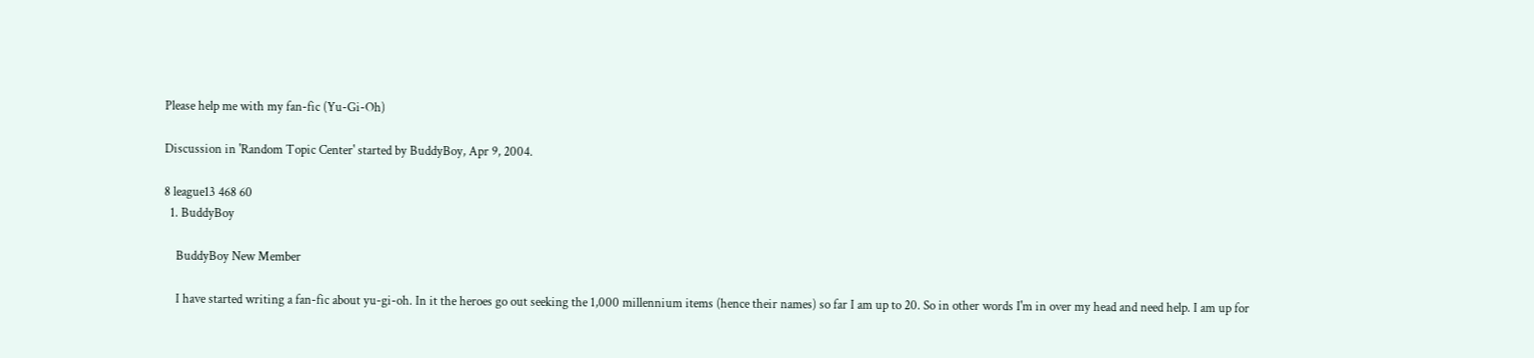Please help me with my fan-fic (Yu-Gi-Oh)

Discussion in 'Random Topic Center' started by BuddyBoy, Apr 9, 2004.

8 league13 468 60
  1. BuddyBoy

    BuddyBoy New Member

    I have started writing a fan-fic about yu-gi-oh. In it the heroes go out seeking the 1,000 millennium items (hence their names) so far I am up to 20. So in other words I'm in over my head and need help. I am up for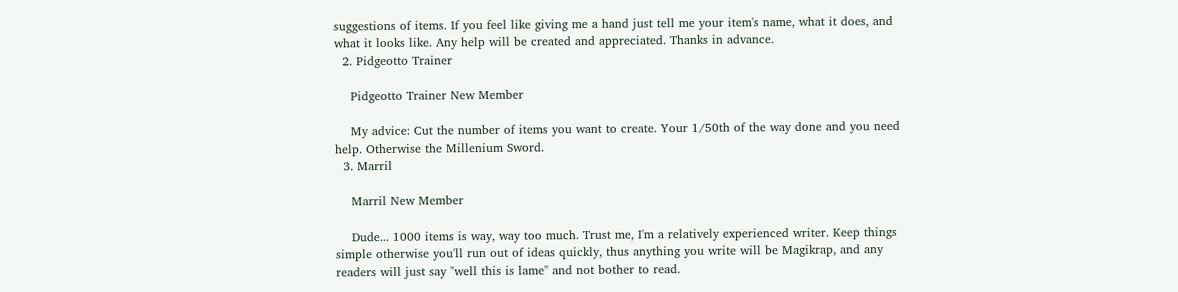suggestions of items. If you feel like giving me a hand just tell me your item's name, what it does, and what it looks like. Any help will be created and appreciated. Thanks in advance.
  2. Pidgeotto Trainer

    Pidgeotto Trainer New Member

    My advice: Cut the number of items you want to create. Your 1/50th of the way done and you need help. Otherwise the Millenium Sword.
  3. Marril

    Marril New Member

    Dude... 1000 items is way, way too much. Trust me, I'm a relatively experienced writer. Keep things simple otherwise you'll run out of ideas quickly, thus anything you write will be Magikrap, and any readers will just say "well this is lame" and not bother to read.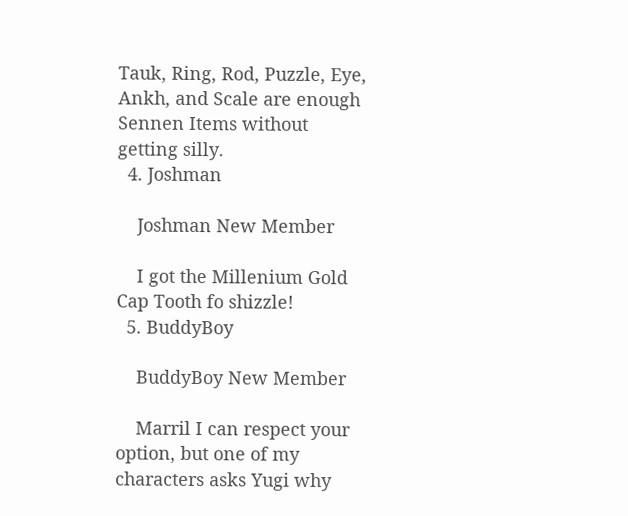Tauk, Ring, Rod, Puzzle, Eye, Ankh, and Scale are enough Sennen Items without getting silly.
  4. Joshman

    Joshman New Member

    I got the Millenium Gold Cap Tooth fo shizzle!
  5. BuddyBoy

    BuddyBoy New Member

    Marril I can respect your option, but one of my characters asks Yugi why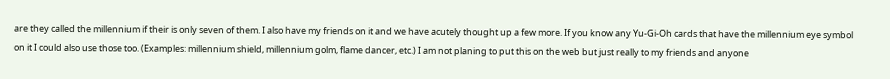are they called the millennium if their is only seven of them. I also have my friends on it and we have acutely thought up a few more. If you know any Yu-Gi-Oh cards that have the millennium eye symbol on it I could also use those too. (Examples: millennium shield, millennium golm, flame dancer, etc.) I am not planing to put this on the web but just really to my friends and anyone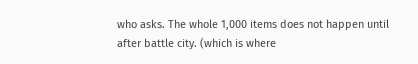who asks. The whole 1,000 items does not happen until after battle city. (which is where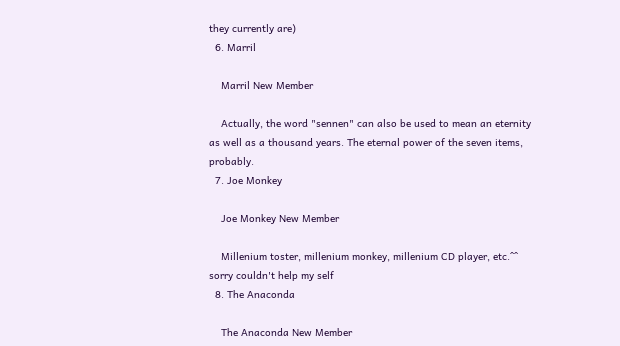they currently are)
  6. Marril

    Marril New Member

    Actually, the word "sennen" can also be used to mean an eternity as well as a thousand years. The eternal power of the seven items, probably.
  7. Joe Monkey

    Joe Monkey New Member

    Millenium toster, millenium monkey, millenium CD player, etc.^^ sorry couldn't help my self
  8. The Anaconda

    The Anaconda New Member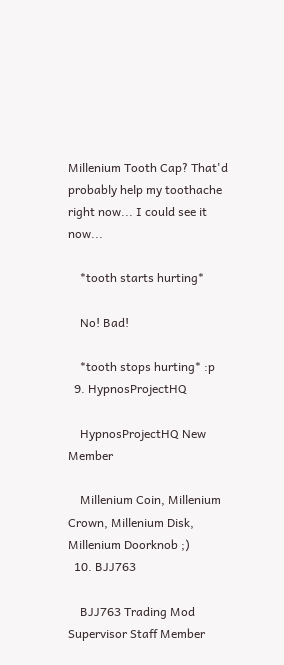Millenium Tooth Cap? That'd probably help my toothache right now... I could see it now...

    *tooth starts hurting*

    No! Bad!

    *tooth stops hurting* :p
  9. HypnosProjectHQ

    HypnosProjectHQ New Member

    Millenium Coin, Millenium Crown, Millenium Disk, Millenium Doorknob ;)
  10. BJJ763

    BJJ763 Trading Mod Supervisor Staff Member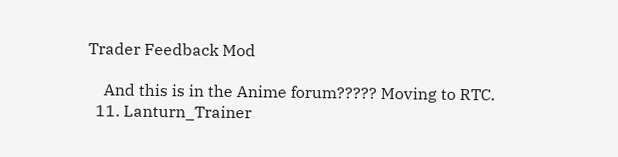Trader Feedback Mod

    And this is in the Anime forum????? Moving to RTC.
  11. Lanturn_Trainer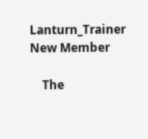Lanturn_Trainer New Member

    The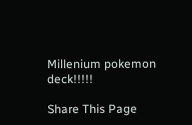Millenium pokemon deck!!!!!

Share This Page